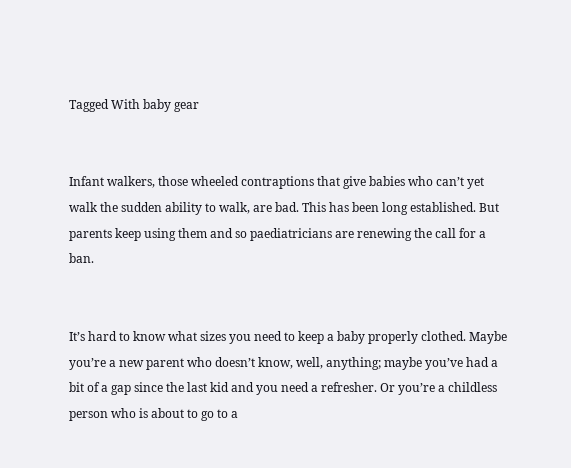Tagged With baby gear


Infant walkers, those wheeled contraptions that give babies who can’t yet walk the sudden ability to walk, are bad. This has been long established. But parents keep using them and so paediatricians are renewing the call for a ban.


It’s hard to know what sizes you need to keep a baby properly clothed. Maybe you’re a new parent who doesn’t know, well, anything; maybe you’ve had a bit of a gap since the last kid and you need a refresher. Or you’re a childless person who is about to go to a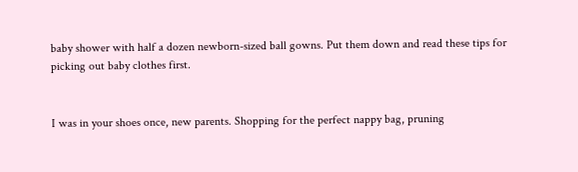baby shower with half a dozen newborn-sized ball gowns. Put them down and read these tips for picking out baby clothes first.


I was in your shoes once, new parents. Shopping for the perfect nappy bag, pruning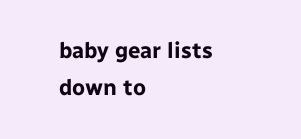baby gear lists down to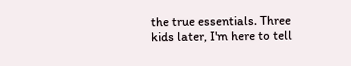the true essentials. Three kids later, I'm here to tell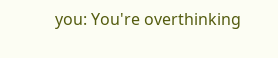you: You're overthinking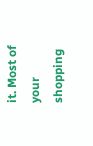it. Most of your shopping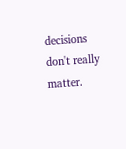decisions don't really matter.